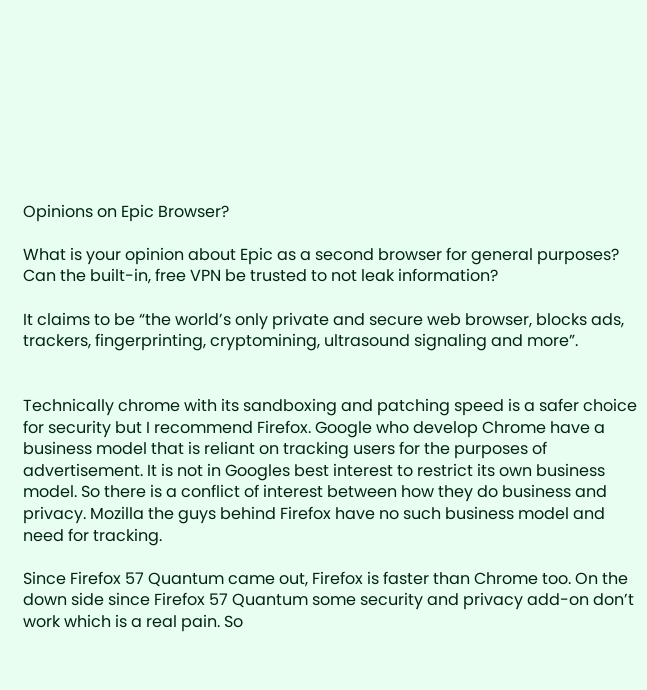Opinions on Epic Browser?

What is your opinion about Epic as a second browser for general purposes? Can the built-in, free VPN be trusted to not leak information?

It claims to be “the world’s only private and secure web browser, blocks ads, trackers, fingerprinting, cryptomining, ultrasound signaling and more”.


Technically chrome with its sandboxing and patching speed is a safer choice for security but I recommend Firefox. Google who develop Chrome have a business model that is reliant on tracking users for the purposes of advertisement. It is not in Googles best interest to restrict its own business model. So there is a conflict of interest between how they do business and privacy. Mozilla the guys behind Firefox have no such business model and need for tracking.

Since Firefox 57 Quantum came out, Firefox is faster than Chrome too. On the down side since Firefox 57 Quantum some security and privacy add-on don’t work which is a real pain. So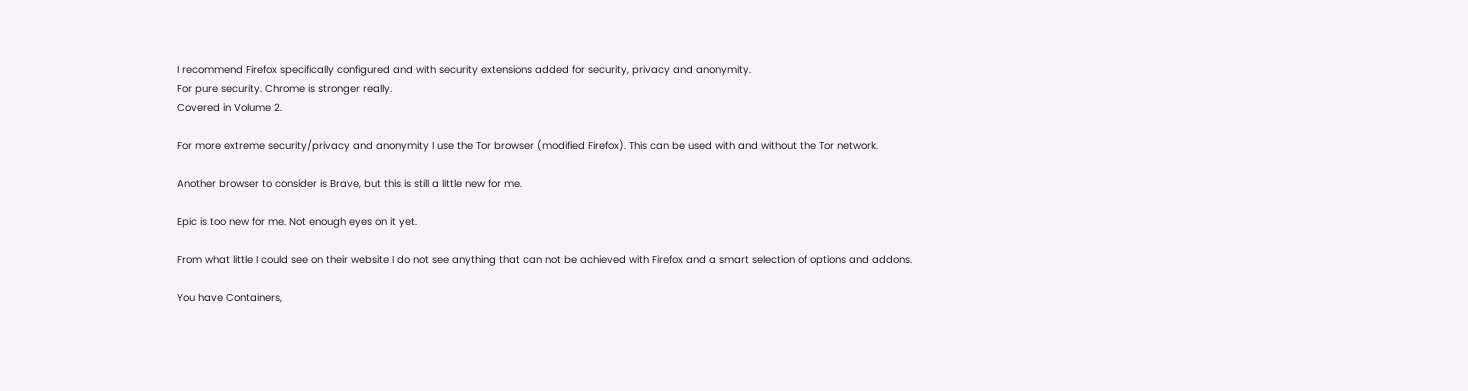I recommend Firefox specifically configured and with security extensions added for security, privacy and anonymity.
For pure security. Chrome is stronger really.
Covered in Volume 2.

For more extreme security/privacy and anonymity I use the Tor browser (modified Firefox). This can be used with and without the Tor network.

Another browser to consider is Brave, but this is still a little new for me.

Epic is too new for me. Not enough eyes on it yet.

From what little I could see on their website I do not see anything that can not be achieved with Firefox and a smart selection of options and addons.

You have Containers,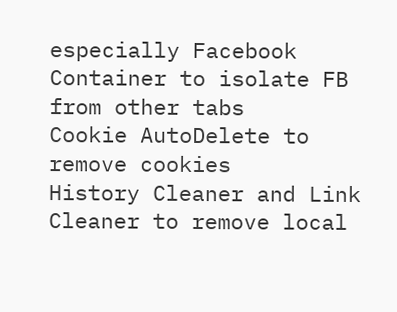especially Facebook Container to isolate FB from other tabs
Cookie AutoDelete to remove cookies
History Cleaner and Link Cleaner to remove local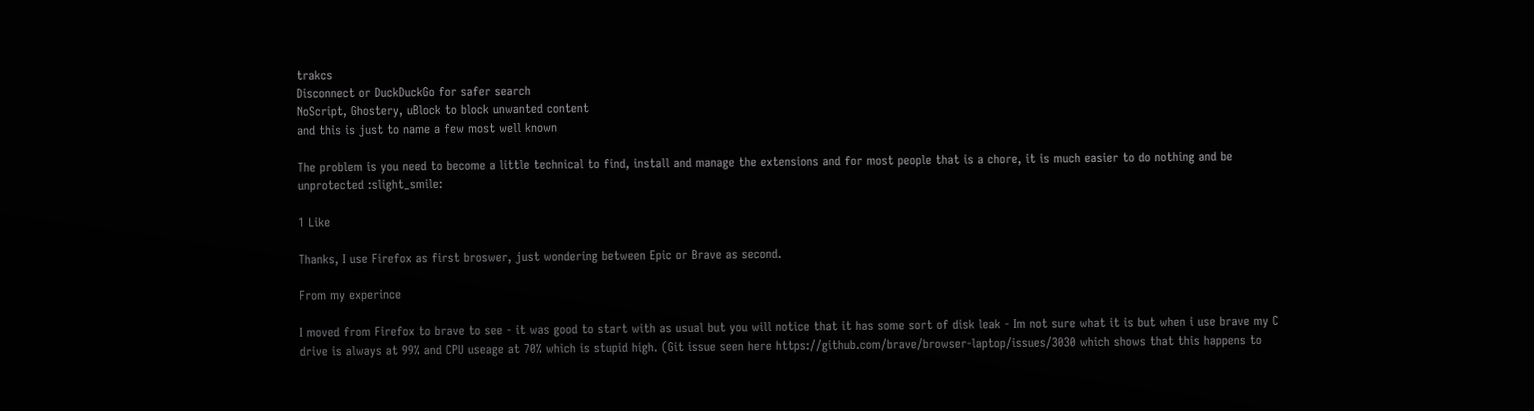trakcs
Disconnect or DuckDuckGo for safer search
NoScript, Ghostery, uBlock to block unwanted content
and this is just to name a few most well known

The problem is you need to become a little technical to find, install and manage the extensions and for most people that is a chore, it is much easier to do nothing and be unprotected :slight_smile:

1 Like

Thanks, I use Firefox as first broswer, just wondering between Epic or Brave as second.

From my experince

I moved from Firefox to brave to see - it was good to start with as usual but you will notice that it has some sort of disk leak - Im not sure what it is but when i use brave my C drive is always at 99% and CPU useage at 70% which is stupid high. (Git issue seen here https://github.com/brave/browser-laptop/issues/3030 which shows that this happens to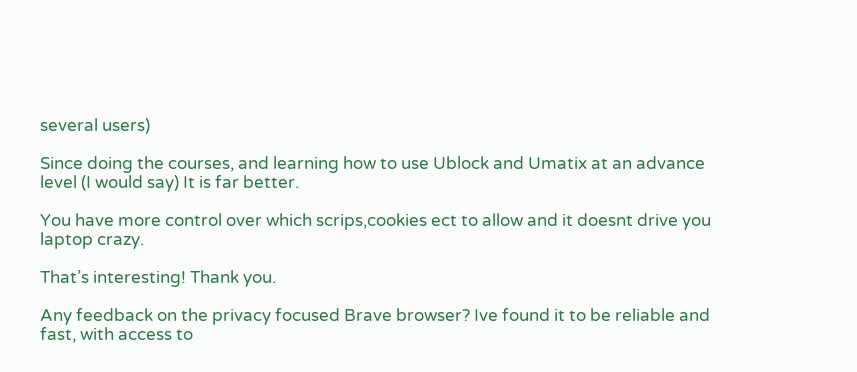several users)

Since doing the courses, and learning how to use Ublock and Umatix at an advance level (I would say) It is far better.

You have more control over which scrips,cookies ect to allow and it doesnt drive you laptop crazy.

That’s interesting! Thank you.

Any feedback on the privacy focused Brave browser? Ive found it to be reliable and fast, with access to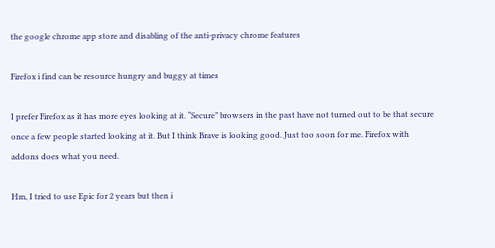the google chrome app store and disabling of the anti-privacy chrome features

Firefox i find can be resource hungry and buggy at times

I prefer Firefox as it has more eyes looking at it. “Secure” browsers in the past have not turned out to be that secure once a few people started looking at it. But I think Brave is looking good. Just too soon for me. Firefox with addons does what you need.

Hm, I tried to use Epic for 2 years but then i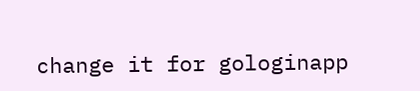change it for gologinapp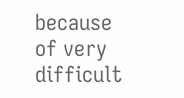because of very difficult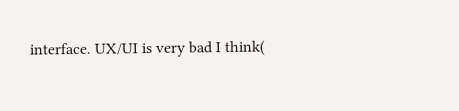interface. UX/UI is very bad I think(